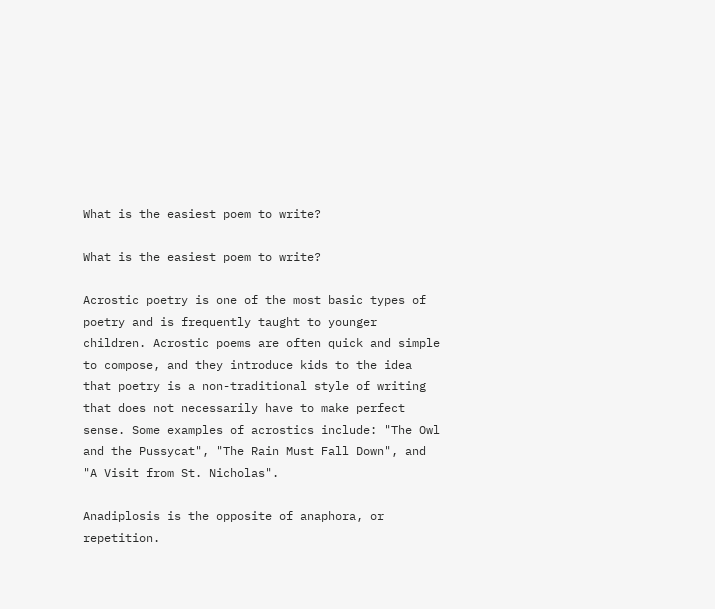What is the easiest poem to write?

What is the easiest poem to write?

Acrostic poetry is one of the most basic types of poetry and is frequently taught to younger children. Acrostic poems are often quick and simple to compose, and they introduce kids to the idea that poetry is a non-traditional style of writing that does not necessarily have to make perfect sense. Some examples of acrostics include: "The Owl and the Pussycat", "The Rain Must Fall Down", and "A Visit from St. Nicholas".

Anadiplosis is the opposite of anaphora, or repetition.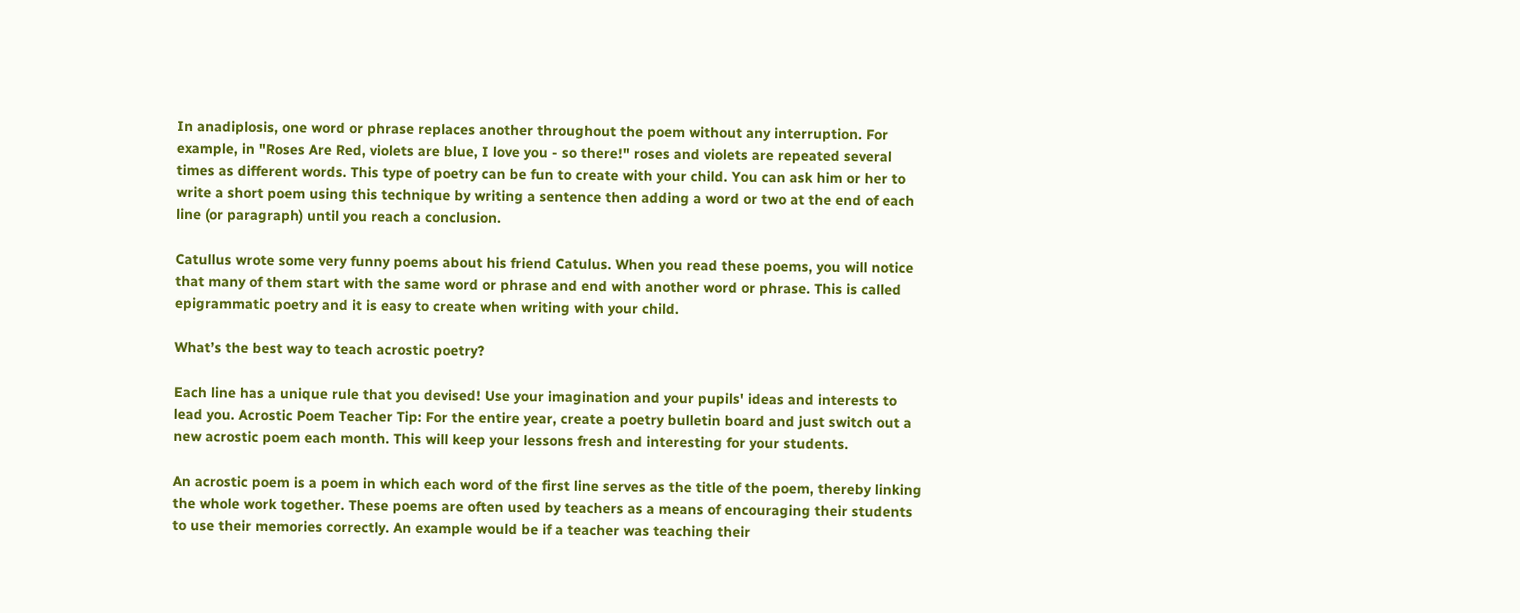In anadiplosis, one word or phrase replaces another throughout the poem without any interruption. For example, in "Roses Are Red, violets are blue, I love you - so there!" roses and violets are repeated several times as different words. This type of poetry can be fun to create with your child. You can ask him or her to write a short poem using this technique by writing a sentence then adding a word or two at the end of each line (or paragraph) until you reach a conclusion.

Catullus wrote some very funny poems about his friend Catulus. When you read these poems, you will notice that many of them start with the same word or phrase and end with another word or phrase. This is called epigrammatic poetry and it is easy to create when writing with your child.

What’s the best way to teach acrostic poetry?

Each line has a unique rule that you devised! Use your imagination and your pupils' ideas and interests to lead you. Acrostic Poem Teacher Tip: For the entire year, create a poetry bulletin board and just switch out a new acrostic poem each month. This will keep your lessons fresh and interesting for your students.

An acrostic poem is a poem in which each word of the first line serves as the title of the poem, thereby linking the whole work together. These poems are often used by teachers as a means of encouraging their students to use their memories correctly. An example would be if a teacher was teaching their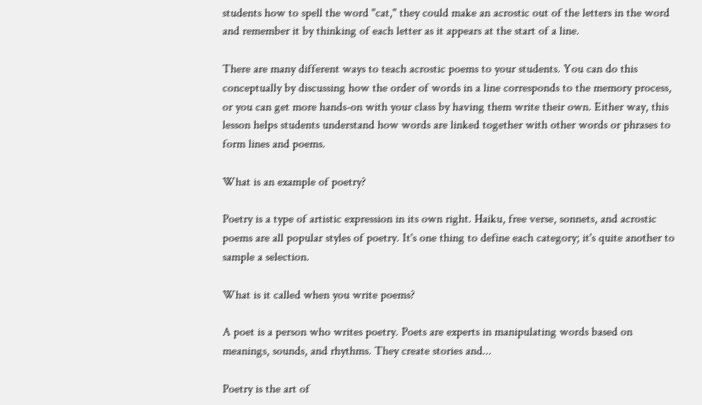students how to spell the word "cat," they could make an acrostic out of the letters in the word and remember it by thinking of each letter as it appears at the start of a line.

There are many different ways to teach acrostic poems to your students. You can do this conceptually by discussing how the order of words in a line corresponds to the memory process, or you can get more hands-on with your class by having them write their own. Either way, this lesson helps students understand how words are linked together with other words or phrases to form lines and poems.

What is an example of poetry?

Poetry is a type of artistic expression in its own right. Haiku, free verse, sonnets, and acrostic poems are all popular styles of poetry. It's one thing to define each category; it's quite another to sample a selection.

What is it called when you write poems?

A poet is a person who writes poetry. Poets are experts in manipulating words based on meanings, sounds, and rhythms. They create stories and...

Poetry is the art of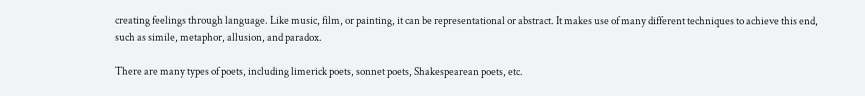creating feelings through language. Like music, film, or painting, it can be representational or abstract. It makes use of many different techniques to achieve this end, such as simile, metaphor, allusion, and paradox.

There are many types of poets, including limerick poets, sonnet poets, Shakespearean poets, etc.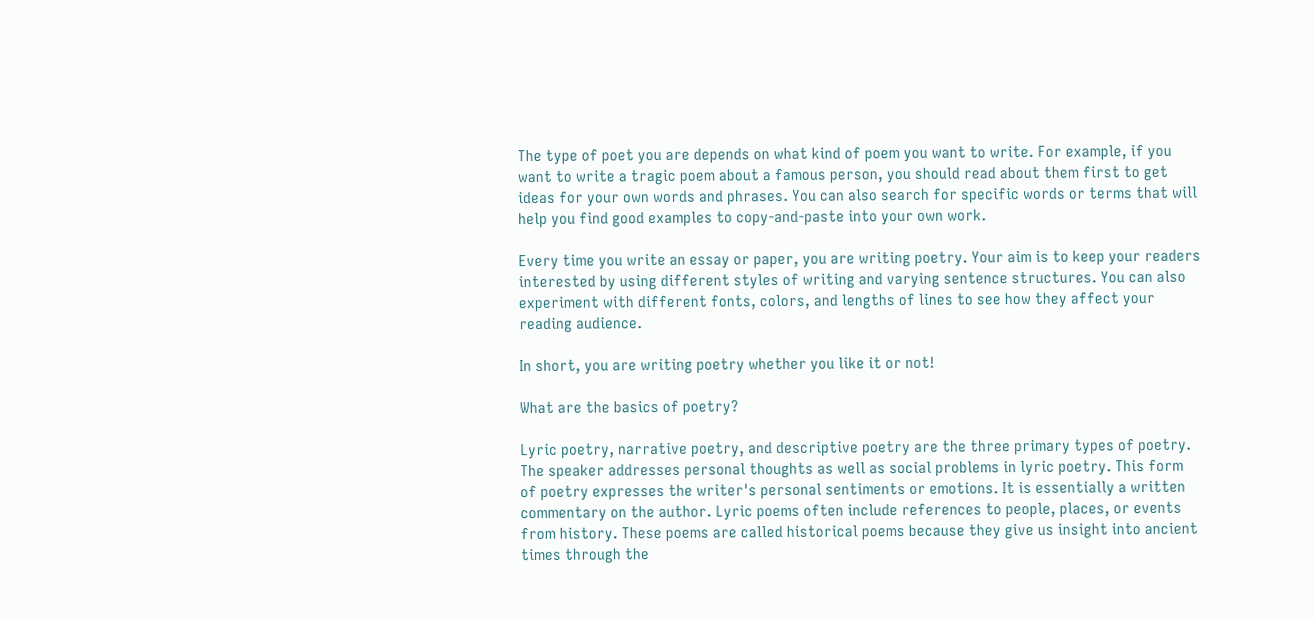The type of poet you are depends on what kind of poem you want to write. For example, if you want to write a tragic poem about a famous person, you should read about them first to get ideas for your own words and phrases. You can also search for specific words or terms that will help you find good examples to copy-and-paste into your own work.

Every time you write an essay or paper, you are writing poetry. Your aim is to keep your readers interested by using different styles of writing and varying sentence structures. You can also experiment with different fonts, colors, and lengths of lines to see how they affect your reading audience.

In short, you are writing poetry whether you like it or not!

What are the basics of poetry?

Lyric poetry, narrative poetry, and descriptive poetry are the three primary types of poetry. The speaker addresses personal thoughts as well as social problems in lyric poetry. This form of poetry expresses the writer's personal sentiments or emotions. It is essentially a written commentary on the author. Lyric poems often include references to people, places, or events from history. These poems are called historical poems because they give us insight into ancient times through the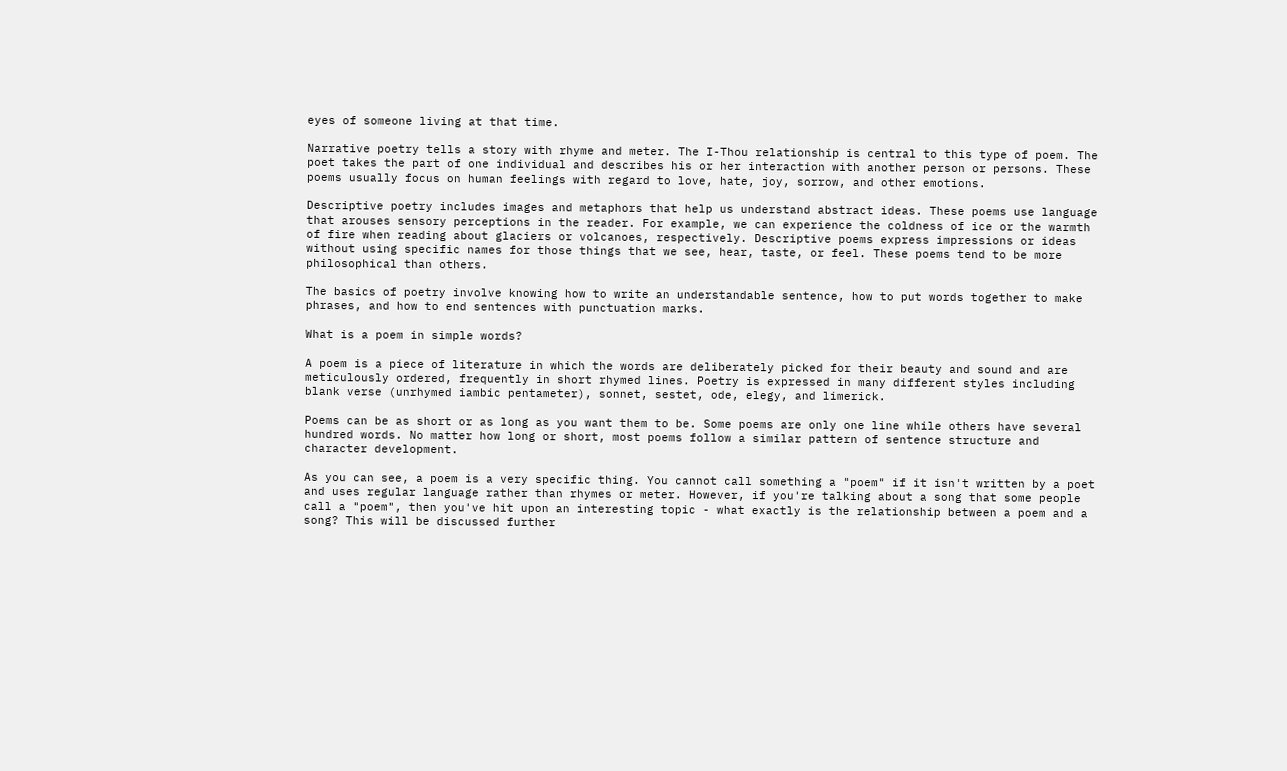eyes of someone living at that time.

Narrative poetry tells a story with rhyme and meter. The I-Thou relationship is central to this type of poem. The poet takes the part of one individual and describes his or her interaction with another person or persons. These poems usually focus on human feelings with regard to love, hate, joy, sorrow, and other emotions.

Descriptive poetry includes images and metaphors that help us understand abstract ideas. These poems use language that arouses sensory perceptions in the reader. For example, we can experience the coldness of ice or the warmth of fire when reading about glaciers or volcanoes, respectively. Descriptive poems express impressions or ideas without using specific names for those things that we see, hear, taste, or feel. These poems tend to be more philosophical than others.

The basics of poetry involve knowing how to write an understandable sentence, how to put words together to make phrases, and how to end sentences with punctuation marks.

What is a poem in simple words?

A poem is a piece of literature in which the words are deliberately picked for their beauty and sound and are meticulously ordered, frequently in short rhymed lines. Poetry is expressed in many different styles including blank verse (unrhymed iambic pentameter), sonnet, sestet, ode, elegy, and limerick.

Poems can be as short or as long as you want them to be. Some poems are only one line while others have several hundred words. No matter how long or short, most poems follow a similar pattern of sentence structure and character development.

As you can see, a poem is a very specific thing. You cannot call something a "poem" if it isn't written by a poet and uses regular language rather than rhymes or meter. However, if you're talking about a song that some people call a "poem", then you've hit upon an interesting topic - what exactly is the relationship between a poem and a song? This will be discussed further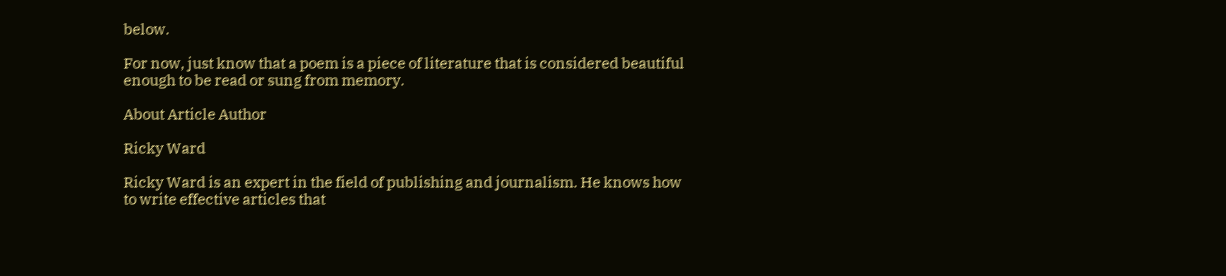below.

For now, just know that a poem is a piece of literature that is considered beautiful enough to be read or sung from memory.

About Article Author

Ricky Ward

Ricky Ward is an expert in the field of publishing and journalism. He knows how to write effective articles that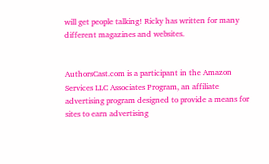will get people talking! Ricky has written for many different magazines and websites.


AuthorsCast.com is a participant in the Amazon Services LLC Associates Program, an affiliate advertising program designed to provide a means for sites to earn advertising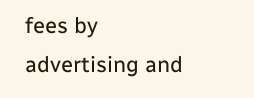fees by advertising and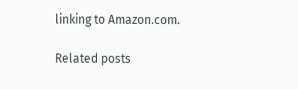linking to Amazon.com.

Related posts